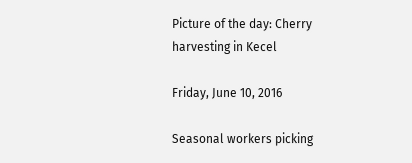Picture of the day: Cherry harvesting in Kecel

Friday, June 10, 2016

Seasonal workers picking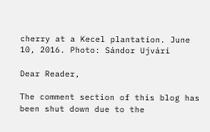cherry at a Kecel plantation. June 10, 2016. Photo: Sándor Ujvári

Dear Reader,

The comment section of this blog has been shut down due to the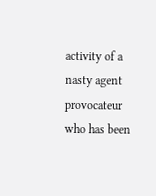activity of a nasty agent provocateur who has been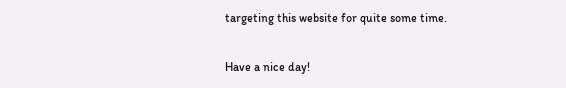targeting this website for quite some time.

Have a nice day!